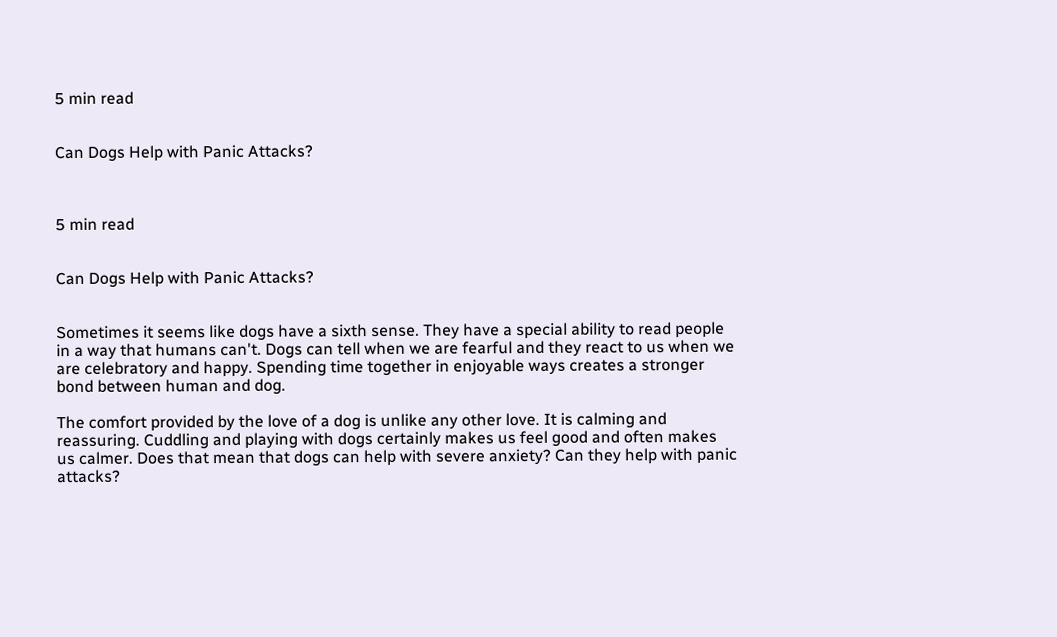5 min read


Can Dogs Help with Panic Attacks?



5 min read


Can Dogs Help with Panic Attacks?


Sometimes it seems like dogs have a sixth sense. They have a special ability to read people in a way that humans can't. Dogs can tell when we are fearful and they react to us when we are celebratory and happy. Spending time together in enjoyable ways creates a stronger bond between human and dog.

The comfort provided by the love of a dog is unlike any other love. It is calming and reassuring. Cuddling and playing with dogs certainly makes us feel good and often makes us calmer. Does that mean that dogs can help with severe anxiety? Can they help with panic attacks?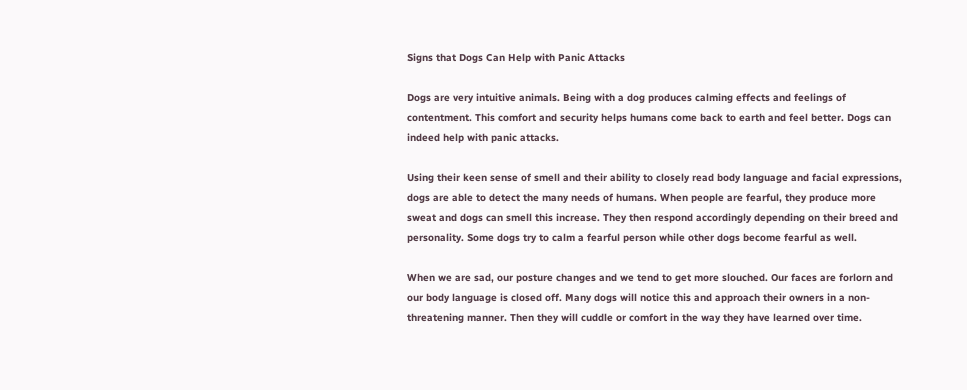Signs that Dogs Can Help with Panic Attacks

Dogs are very intuitive animals. Being with a dog produces calming effects and feelings of contentment. This comfort and security helps humans come back to earth and feel better. Dogs can indeed help with panic attacks.

Using their keen sense of smell and their ability to closely read body language and facial expressions, dogs are able to detect the many needs of humans. When people are fearful, they produce more sweat and dogs can smell this increase. They then respond accordingly depending on their breed and personality. Some dogs try to calm a fearful person while other dogs become fearful as well.

When we are sad, our posture changes and we tend to get more slouched. Our faces are forlorn and our body language is closed off. Many dogs will notice this and approach their owners in a non-threatening manner. Then they will cuddle or comfort in the way they have learned over time.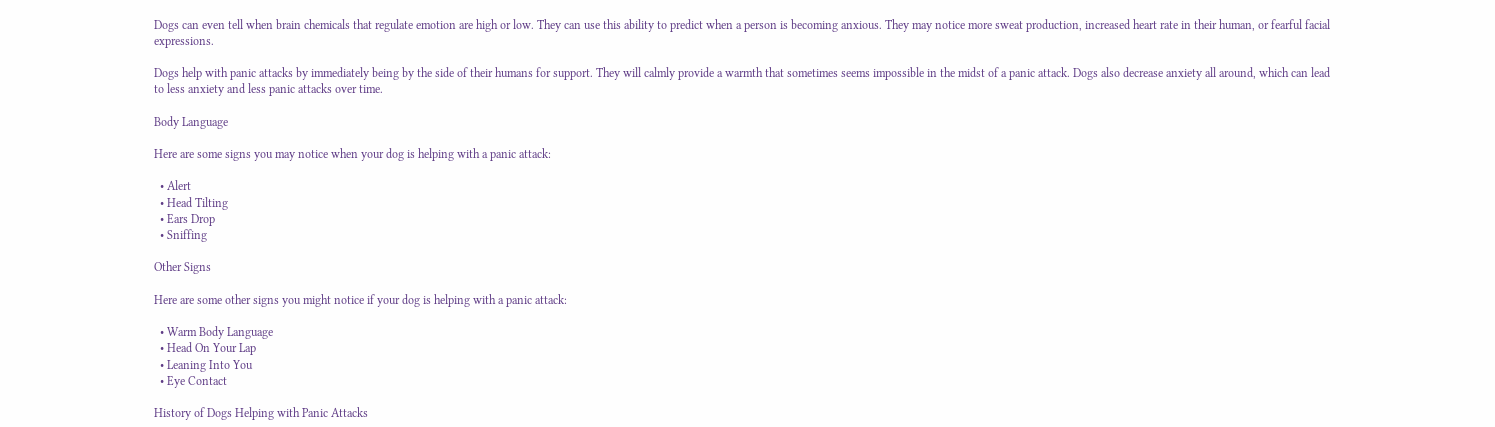Dogs can even tell when brain chemicals that regulate emotion are high or low. They can use this ability to predict when a person is becoming anxious. They may notice more sweat production, increased heart rate in their human, or fearful facial expressions.

Dogs help with panic attacks by immediately being by the side of their humans for support. They will calmly provide a warmth that sometimes seems impossible in the midst of a panic attack. Dogs also decrease anxiety all around, which can lead to less anxiety and less panic attacks over time.

Body Language

Here are some signs you may notice when your dog is helping with a panic attack:

  • Alert
  • Head Tilting
  • Ears Drop
  • Sniffing

Other Signs

Here are some other signs you might notice if your dog is helping with a panic attack:

  • Warm Body Language
  • Head On Your Lap
  • Leaning Into You
  • Eye Contact

History of Dogs Helping with Panic Attacks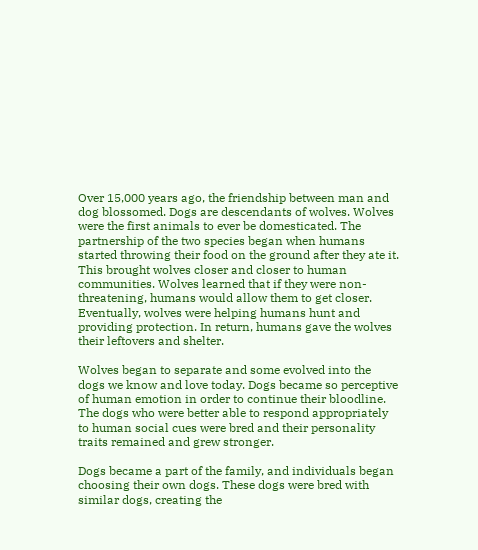Over 15,000 years ago, the friendship between man and dog blossomed. Dogs are descendants of wolves. Wolves were the first animals to ever be domesticated. The partnership of the two species began when humans started throwing their food on the ground after they ate it. This brought wolves closer and closer to human communities. Wolves learned that if they were non-threatening, humans would allow them to get closer. Eventually, wolves were helping humans hunt and providing protection. In return, humans gave the wolves their leftovers and shelter.

Wolves began to separate and some evolved into the dogs we know and love today. Dogs became so perceptive of human emotion in order to continue their bloodline. The dogs who were better able to respond appropriately to human social cues were bred and their personality traits remained and grew stronger.

Dogs became a part of the family, and individuals began choosing their own dogs. These dogs were bred with similar dogs, creating the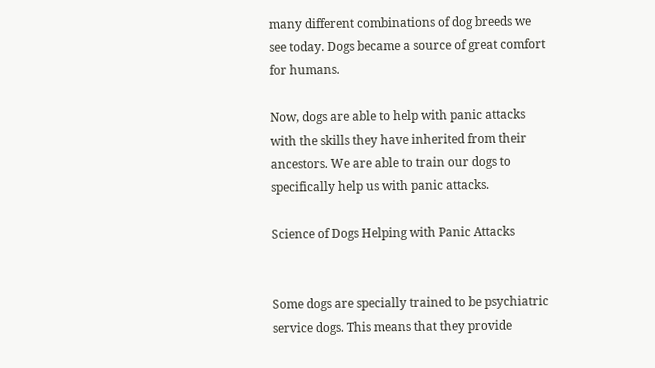many different combinations of dog breeds we see today. Dogs became a source of great comfort for humans.

Now, dogs are able to help with panic attacks with the skills they have inherited from their ancestors. We are able to train our dogs to specifically help us with panic attacks.

Science of Dogs Helping with Panic Attacks


Some dogs are specially trained to be psychiatric service dogs. This means that they provide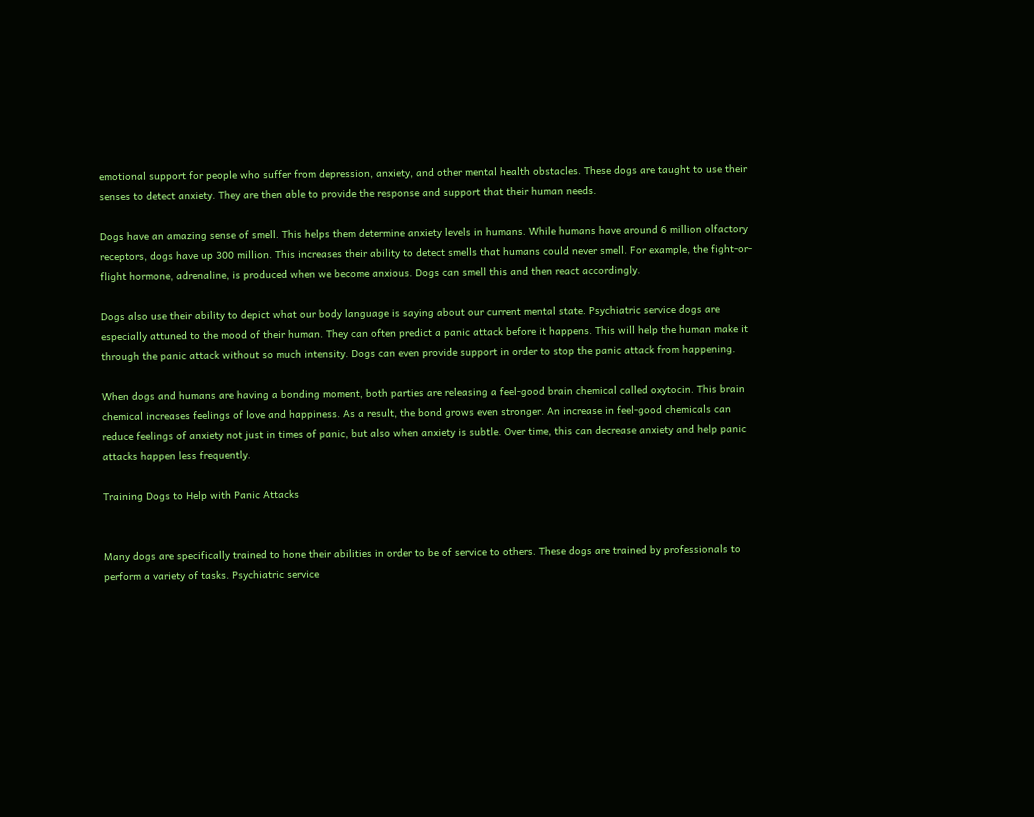emotional support for people who suffer from depression, anxiety, and other mental health obstacles. These dogs are taught to use their senses to detect anxiety. They are then able to provide the response and support that their human needs.

Dogs have an amazing sense of smell. This helps them determine anxiety levels in humans. While humans have around 6 million olfactory receptors, dogs have up 300 million. This increases their ability to detect smells that humans could never smell. For example, the fight-or-flight hormone, adrenaline, is produced when we become anxious. Dogs can smell this and then react accordingly.

Dogs also use their ability to depict what our body language is saying about our current mental state. Psychiatric service dogs are especially attuned to the mood of their human. They can often predict a panic attack before it happens. This will help the human make it through the panic attack without so much intensity. Dogs can even provide support in order to stop the panic attack from happening.

When dogs and humans are having a bonding moment, both parties are releasing a feel-good brain chemical called oxytocin. This brain chemical increases feelings of love and happiness. As a result, the bond grows even stronger. An increase in feel-good chemicals can reduce feelings of anxiety not just in times of panic, but also when anxiety is subtle. Over time, this can decrease anxiety and help panic attacks happen less frequently.

Training Dogs to Help with Panic Attacks


Many dogs are specifically trained to hone their abilities in order to be of service to others. These dogs are trained by professionals to perform a variety of tasks. Psychiatric service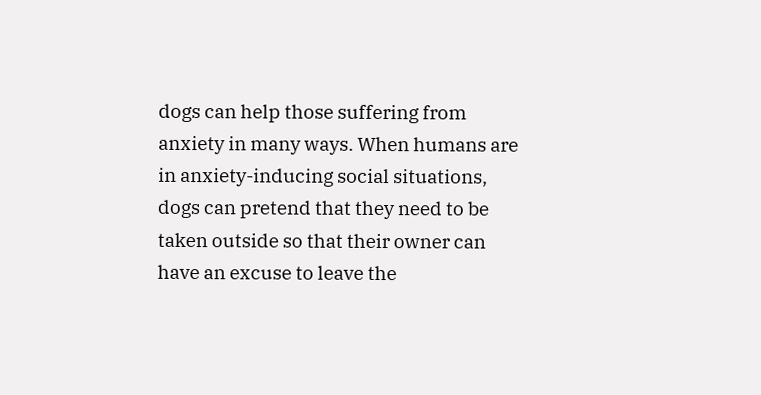dogs can help those suffering from anxiety in many ways. When humans are in anxiety-inducing social situations, dogs can pretend that they need to be taken outside so that their owner can have an excuse to leave the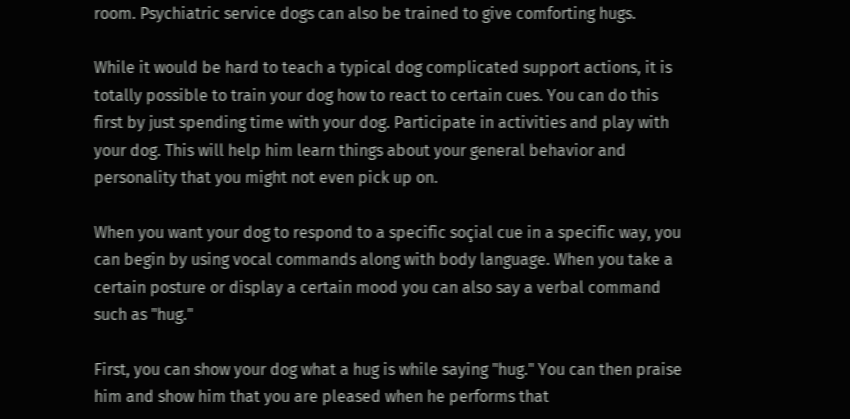room. Psychiatric service dogs can also be trained to give comforting hugs.

While it would be hard to teach a typical dog complicated support actions, it is totally possible to train your dog how to react to certain cues. You can do this first by just spending time with your dog. Participate in activities and play with your dog. This will help him learn things about your general behavior and personality that you might not even pick up on.

When you want your dog to respond to a specific soçial cue in a specific way, you can begin by using vocal commands along with body language. When you take a certain posture or display a certain mood you can also say a verbal command such as "hug."

First, you can show your dog what a hug is while saying "hug." You can then praise him and show him that you are pleased when he performs that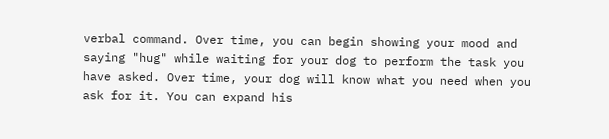verbal command. Over time, you can begin showing your mood and saying "hug" while waiting for your dog to perform the task you have asked. Over time, your dog will know what you need when you ask for it. You can expand his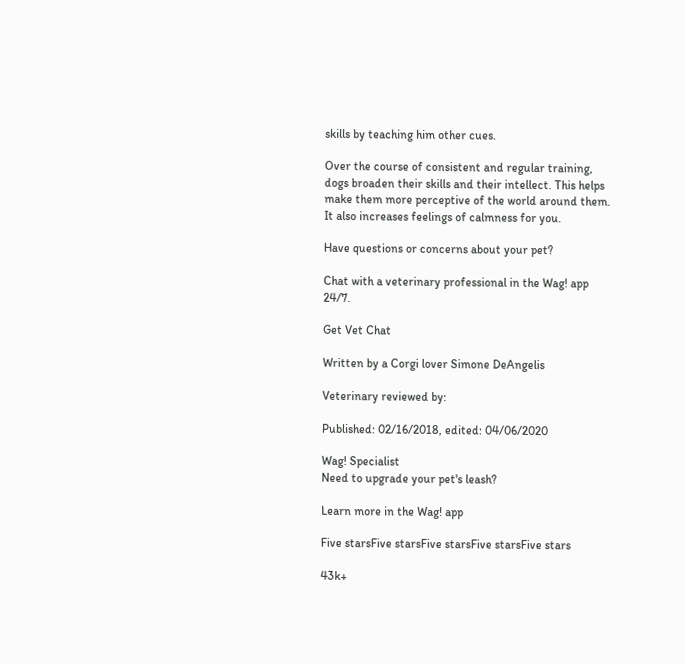skills by teaching him other cues.

Over the course of consistent and regular training, dogs broaden their skills and their intellect. This helps make them more perceptive of the world around them. It also increases feelings of calmness for you.

Have questions or concerns about your pet?

Chat with a veterinary professional in the Wag! app 24/7.

Get Vet Chat

Written by a Corgi lover Simone DeAngelis

Veterinary reviewed by:

Published: 02/16/2018, edited: 04/06/2020

Wag! Specialist
Need to upgrade your pet's leash?

Learn more in the Wag! app

Five starsFive starsFive starsFive starsFive stars

43k+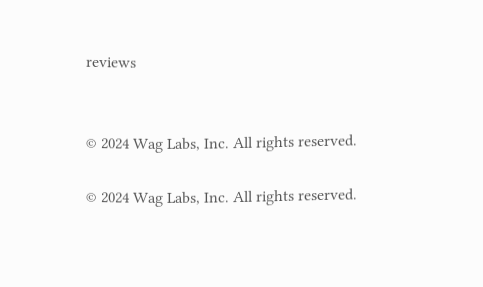reviews


© 2024 Wag Labs, Inc. All rights reserved.

© 2024 Wag Labs, Inc. All rights reserved.